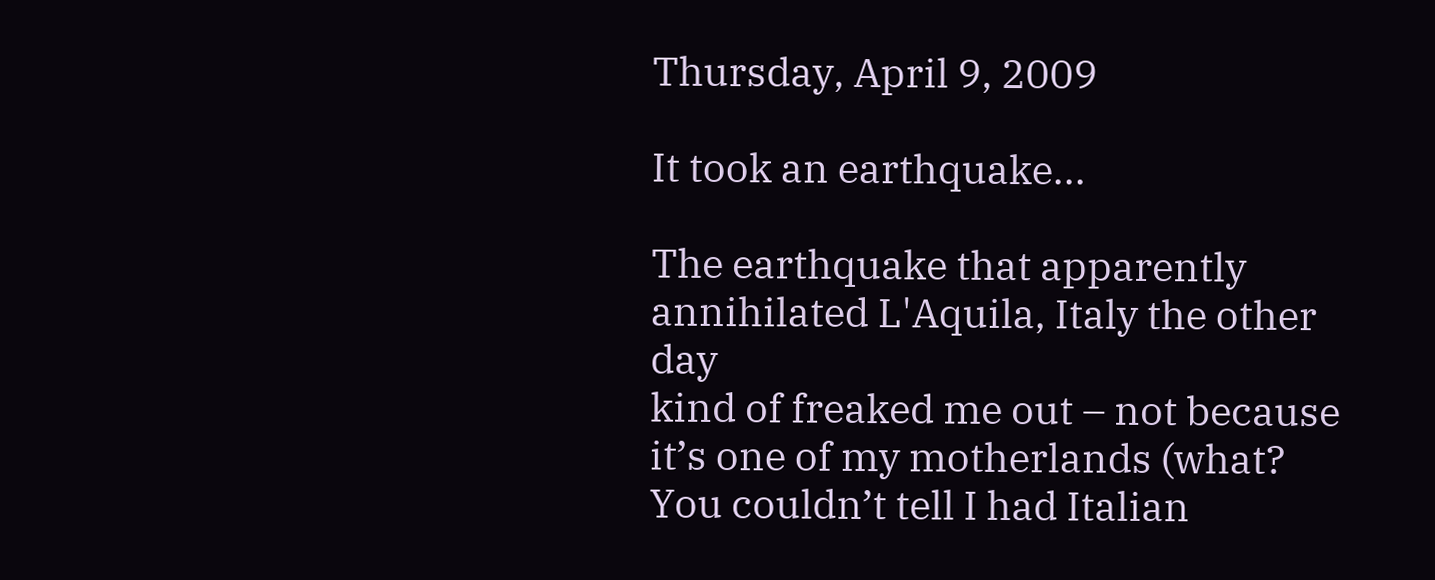Thursday, April 9, 2009

It took an earthquake...

The earthquake that apparently annihilated L'Aquila, Italy the other day
kind of freaked me out – not because it’s one of my motherlands (what? You couldn’t tell I had Italian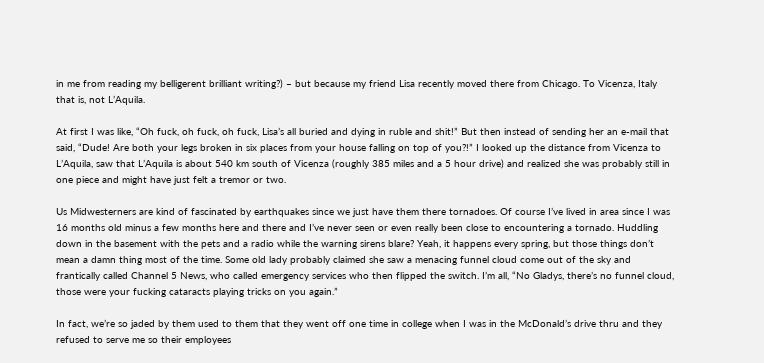in me from reading my belligerent brilliant writing?) – but because my friend Lisa recently moved there from Chicago. To Vicenza, Italy that is, not L’Aquila.

At first I was like, “Oh fuck, oh fuck, oh fuck, Lisa’s all buried and dying in ruble and shit!” But then instead of sending her an e-mail that said, “Dude! Are both your legs broken in six places from your house falling on top of you?!” I looked up the distance from Vicenza to L’Aquila, saw that L’Aquila is about 540 km south of Vicenza (roughly 385 miles and a 5 hour drive) and realized she was probably still in one piece and might have just felt a tremor or two.

Us Midwesterners are kind of fascinated by earthquakes since we just have them there tornadoes. Of course I’ve lived in area since I was 16 months old minus a few months here and there and I’ve never seen or even really been close to encountering a tornado. Huddling down in the basement with the pets and a radio while the warning sirens blare? Yeah, it happens every spring, but those things don’t mean a damn thing most of the time. Some old lady probably claimed she saw a menacing funnel cloud come out of the sky and frantically called Channel 5 News, who called emergency services who then flipped the switch. I’m all, “No Gladys, there’s no funnel cloud, those were your fucking cataracts playing tricks on you again.”

In fact, we’re so jaded by them used to them that they went off one time in college when I was in the McDonald’s drive thru and they refused to serve me so their employees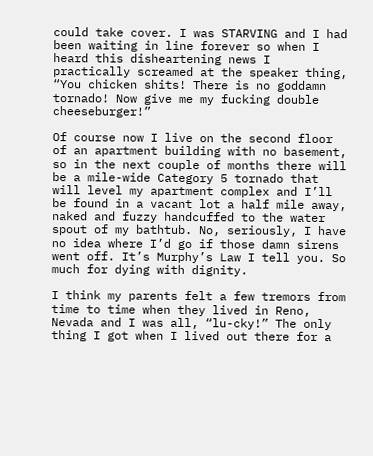could take cover. I was STARVING and I had been waiting in line forever so when I heard this disheartening news I practically screamed at the speaker thing, “You chicken shits! There is no goddamn tornado! Now give me my fucking double cheeseburger!”

Of course now I live on the second floor of an apartment building with no basement, so in the next couple of months there will be a mile-wide Category 5 tornado that will level my apartment complex and I’ll be found in a vacant lot a half mile away, naked and fuzzy handcuffed to the water spout of my bathtub. No, seriously, I have no idea where I’d go if those damn sirens went off. It’s Murphy’s Law I tell you. So much for dying with dignity.

I think my parents felt a few tremors from time to time when they lived in Reno, Nevada and I was all, “lu-cky!” The only thing I got when I lived out there for a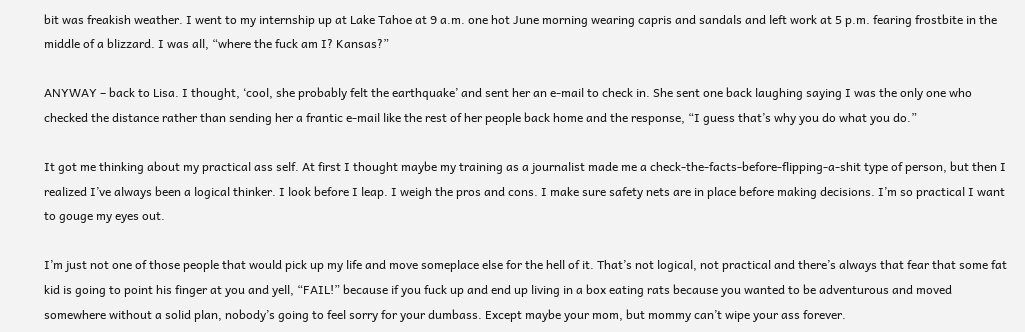bit was freakish weather. I went to my internship up at Lake Tahoe at 9 a.m. one hot June morning wearing capris and sandals and left work at 5 p.m. fearing frostbite in the middle of a blizzard. I was all, “where the fuck am I? Kansas?”

ANYWAY – back to Lisa. I thought, ‘cool, she probably felt the earthquake’ and sent her an e-mail to check in. She sent one back laughing saying I was the only one who checked the distance rather than sending her a frantic e-mail like the rest of her people back home and the response, “I guess that’s why you do what you do.”

It got me thinking about my practical ass self. At first I thought maybe my training as a journalist made me a check-the-facts-before-flipping-a-shit type of person, but then I realized I’ve always been a logical thinker. I look before I leap. I weigh the pros and cons. I make sure safety nets are in place before making decisions. I’m so practical I want to gouge my eyes out.

I’m just not one of those people that would pick up my life and move someplace else for the hell of it. That’s not logical, not practical and there’s always that fear that some fat kid is going to point his finger at you and yell, “FAIL!” because if you fuck up and end up living in a box eating rats because you wanted to be adventurous and moved somewhere without a solid plan, nobody’s going to feel sorry for your dumbass. Except maybe your mom, but mommy can’t wipe your ass forever.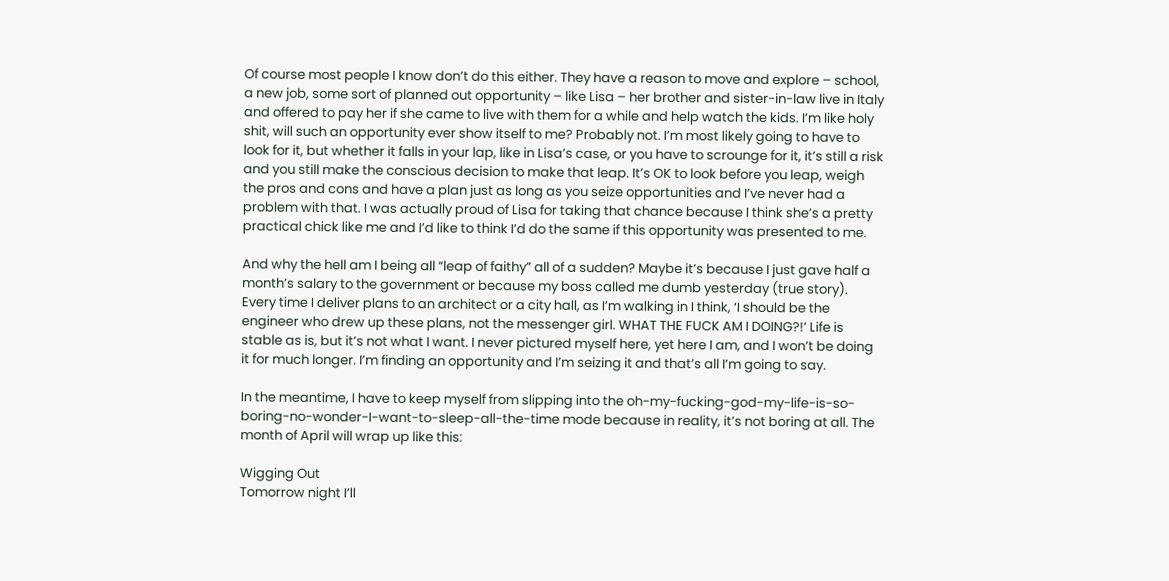Of course most people I know don’t do this either. They have a reason to move and explore – school, a new job, some sort of planned out opportunity – like Lisa – her brother and sister-in-law live in Italy and offered to pay her if she came to live with them for a while and help watch the kids. I’m like holy shit, will such an opportunity ever show itself to me? Probably not. I’m most likely going to have to look for it, but whether it falls in your lap, like in Lisa’s case, or you have to scrounge for it, it’s still a risk and you still make the conscious decision to make that leap. It’s OK to look before you leap, weigh the pros and cons and have a plan just as long as you seize opportunities and I’ve never had a problem with that. I was actually proud of Lisa for taking that chance because I think she’s a pretty practical chick like me and I’d like to think I’d do the same if this opportunity was presented to me.

And why the hell am I being all “leap of faithy” all of a sudden? Maybe it’s because I just gave half a month’s salary to the government or because my boss called me dumb yesterday (true story). Every time I deliver plans to an architect or a city hall, as I’m walking in I think, ‘I should be the engineer who drew up these plans, not the messenger girl. WHAT THE FUCK AM I DOING?!’ Life is stable as is, but it’s not what I want. I never pictured myself here, yet here I am, and I won’t be doing it for much longer. I’m finding an opportunity and I’m seizing it and that’s all I’m going to say.

In the meantime, I have to keep myself from slipping into the oh-my-fucking-god-my-life-is-so-boring-no-wonder-I-want-to-sleep-all-the-time mode because in reality, it’s not boring at all. The month of April will wrap up like this:

Wigging Out
Tomorrow night I’ll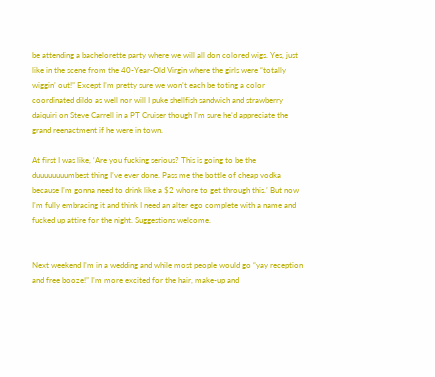be attending a bachelorette party where we will all don colored wigs. Yes, just like in the scene from the 40-Year-Old Virgin where the girls were “totally wiggin’ out!” Except I’m pretty sure we won’t each be toting a color coordinated dildo as well nor will I puke shellfish sandwich and strawberry daiquiri on Steve Carrell in a PT Cruiser though I’m sure he’d appreciate the grand reenactment if he were in town.

At first I was like, ‘Are you fucking serious? This is going to be the duuuuuuuumbest thing I’ve ever done. Pass me the bottle of cheap vodka because I’m gonna need to drink like a $2 whore to get through this.’ But now I’m fully embracing it and think I need an alter ego complete with a name and fucked up attire for the night. Suggestions welcome.


Next weekend I’m in a wedding and while most people would go “yay reception and free booze!” I’m more excited for the hair, make-up and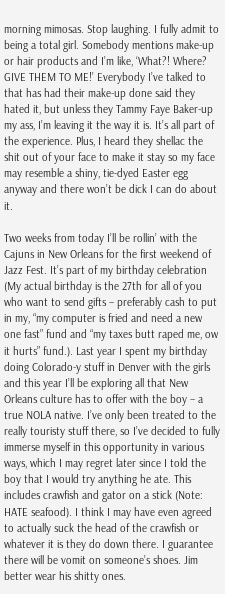morning mimosas. Stop laughing. I fully admit to being a total girl. Somebody mentions make-up or hair products and I’m like, ‘What?! Where? GIVE THEM TO ME!’ Everybody I’ve talked to that has had their make-up done said they hated it, but unless they Tammy Faye Baker-up my ass, I’m leaving it the way it is. It’s all part of the experience. Plus, I heard they shellac the shit out of your face to make it stay so my face may resemble a shiny, tie-dyed Easter egg anyway and there won’t be dick I can do about it.

Two weeks from today I’ll be rollin’ with the Cajuns in New Orleans for the first weekend of Jazz Fest. It’s part of my birthday celebration (My actual birthday is the 27th for all of you who want to send gifts – preferably cash to put in my, “my computer is fried and need a new one fast” fund and “my taxes butt raped me, ow it hurts” fund.). Last year I spent my birthday doing Colorado-y stuff in Denver with the girls and this year I’ll be exploring all that New Orleans culture has to offer with the boy – a true NOLA native. I’ve only been treated to the really touristy stuff there, so I’ve decided to fully immerse myself in this opportunity in various ways, which I may regret later since I told the boy that I would try anything he ate. This includes crawfish and gator on a stick (Note: HATE seafood). I think I may have even agreed to actually suck the head of the crawfish or whatever it is they do down there. I guarantee there will be vomit on someone’s shoes. Jim better wear his shitty ones.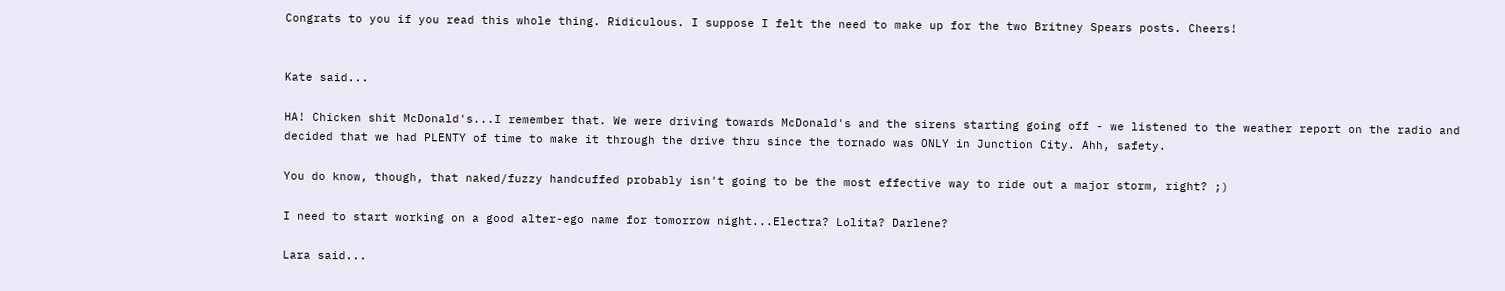Congrats to you if you read this whole thing. Ridiculous. I suppose I felt the need to make up for the two Britney Spears posts. Cheers!


Kate said...

HA! Chicken shit McDonald's...I remember that. We were driving towards McDonald's and the sirens starting going off - we listened to the weather report on the radio and decided that we had PLENTY of time to make it through the drive thru since the tornado was ONLY in Junction City. Ahh, safety.

You do know, though, that naked/fuzzy handcuffed probably isn't going to be the most effective way to ride out a major storm, right? ;)

I need to start working on a good alter-ego name for tomorrow night...Electra? Lolita? Darlene?

Lara said...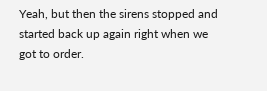Yeah, but then the sirens stopped and started back up again right when we got to order.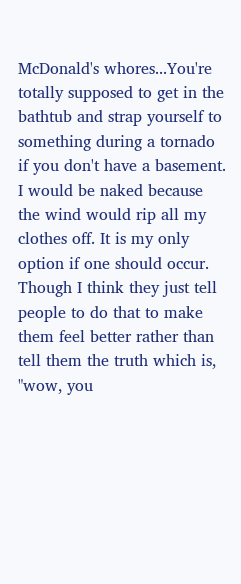McDonald's whores...You're totally supposed to get in the bathtub and strap yourself to something during a tornado if you don't have a basement. I would be naked because the wind would rip all my clothes off. It is my only option if one should occur. Though I think they just tell people to do that to make them feel better rather than tell them the truth which is, "wow, you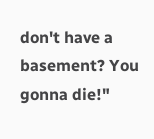don't have a basement? You gonna die!"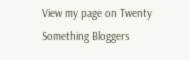View my page on Twenty Something Bloggers